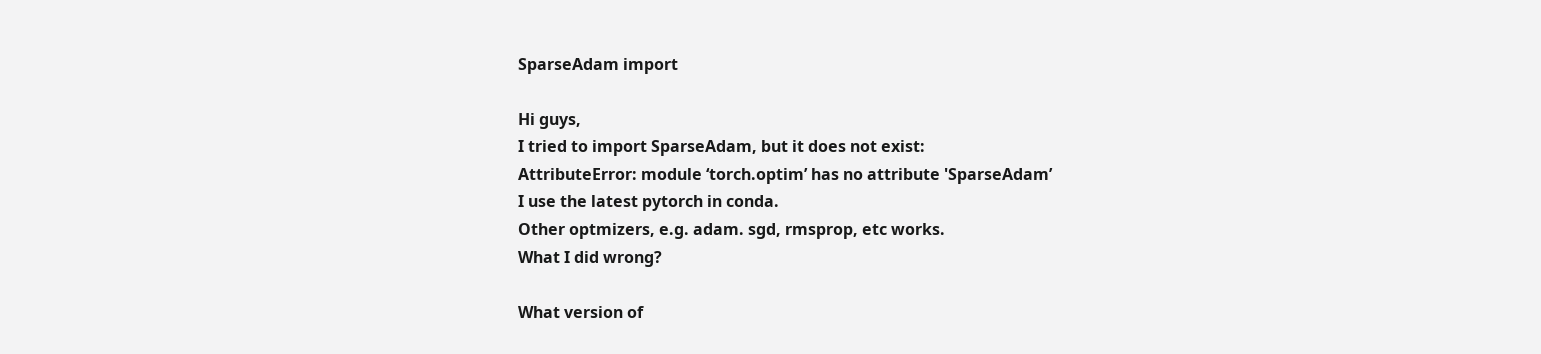SparseAdam import

Hi guys,
I tried to import SparseAdam, but it does not exist:
AttributeError: module ‘torch.optim’ has no attribute 'SparseAdam’
I use the latest pytorch in conda.
Other optmizers, e.g. adam. sgd, rmsprop, etc works.
What I did wrong?

What version of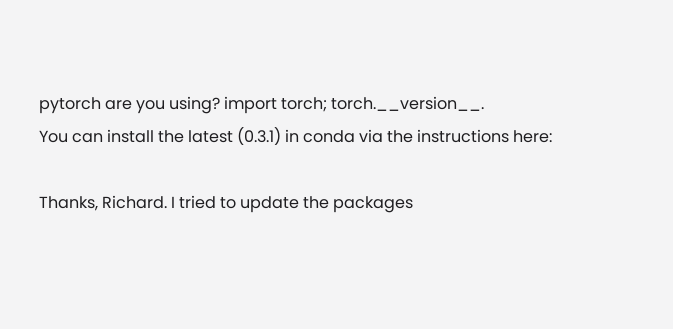pytorch are you using? import torch; torch.__version__.
You can install the latest (0.3.1) in conda via the instructions here:

Thanks, Richard. I tried to update the packages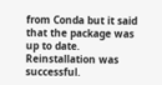from Conda but it said that the package was up to date. Reinstallation was successful.